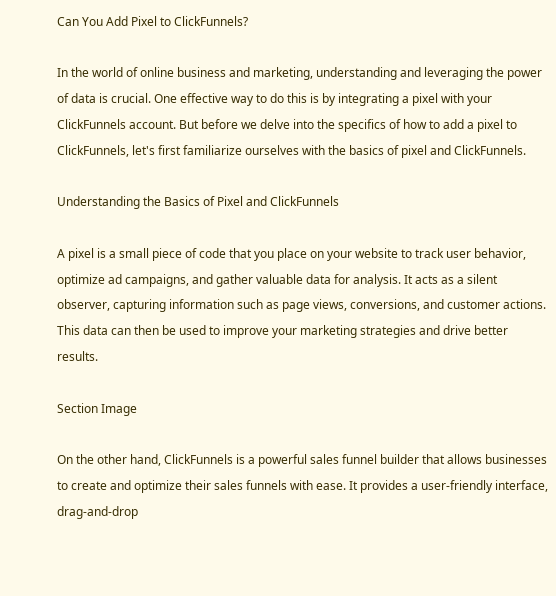Can You Add Pixel to ClickFunnels?

In the world of online business and marketing, understanding and leveraging the power of data is crucial. One effective way to do this is by integrating a pixel with your ClickFunnels account. But before we delve into the specifics of how to add a pixel to ClickFunnels, let's first familiarize ourselves with the basics of pixel and ClickFunnels.

Understanding the Basics of Pixel and ClickFunnels

A pixel is a small piece of code that you place on your website to track user behavior, optimize ad campaigns, and gather valuable data for analysis. It acts as a silent observer, capturing information such as page views, conversions, and customer actions. This data can then be used to improve your marketing strategies and drive better results.

Section Image

On the other hand, ClickFunnels is a powerful sales funnel builder that allows businesses to create and optimize their sales funnels with ease. It provides a user-friendly interface, drag-and-drop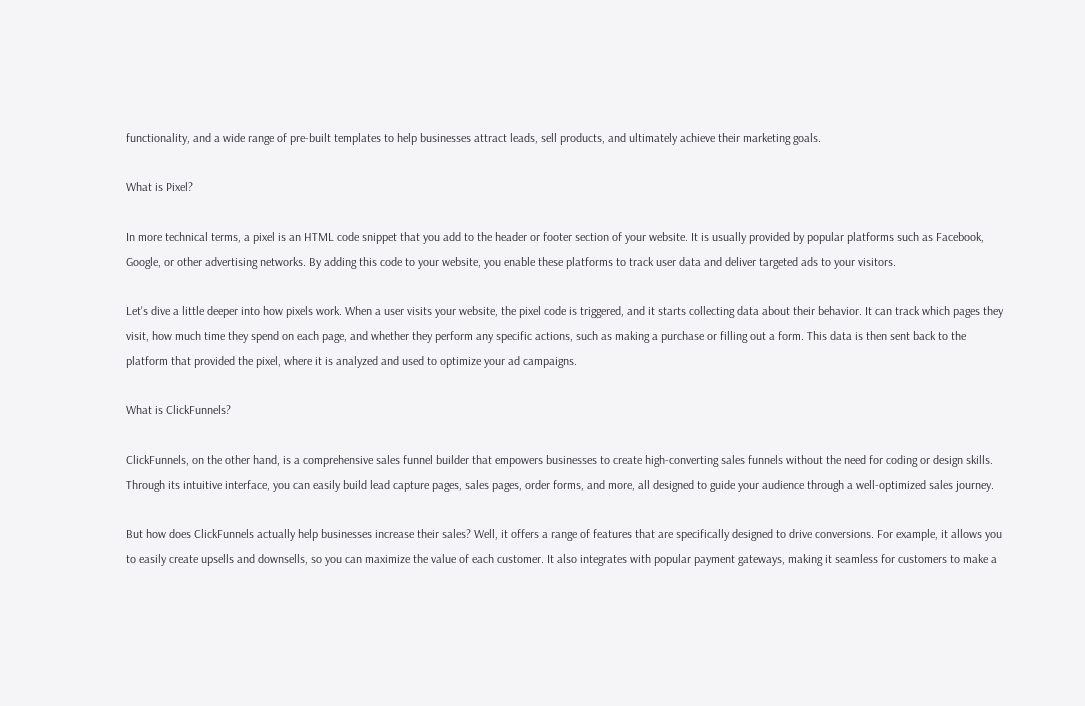functionality, and a wide range of pre-built templates to help businesses attract leads, sell products, and ultimately achieve their marketing goals.

What is Pixel?

In more technical terms, a pixel is an HTML code snippet that you add to the header or footer section of your website. It is usually provided by popular platforms such as Facebook, Google, or other advertising networks. By adding this code to your website, you enable these platforms to track user data and deliver targeted ads to your visitors.

Let's dive a little deeper into how pixels work. When a user visits your website, the pixel code is triggered, and it starts collecting data about their behavior. It can track which pages they visit, how much time they spend on each page, and whether they perform any specific actions, such as making a purchase or filling out a form. This data is then sent back to the platform that provided the pixel, where it is analyzed and used to optimize your ad campaigns.

What is ClickFunnels?

ClickFunnels, on the other hand, is a comprehensive sales funnel builder that empowers businesses to create high-converting sales funnels without the need for coding or design skills. Through its intuitive interface, you can easily build lead capture pages, sales pages, order forms, and more, all designed to guide your audience through a well-optimized sales journey.

But how does ClickFunnels actually help businesses increase their sales? Well, it offers a range of features that are specifically designed to drive conversions. For example, it allows you to easily create upsells and downsells, so you can maximize the value of each customer. It also integrates with popular payment gateways, making it seamless for customers to make a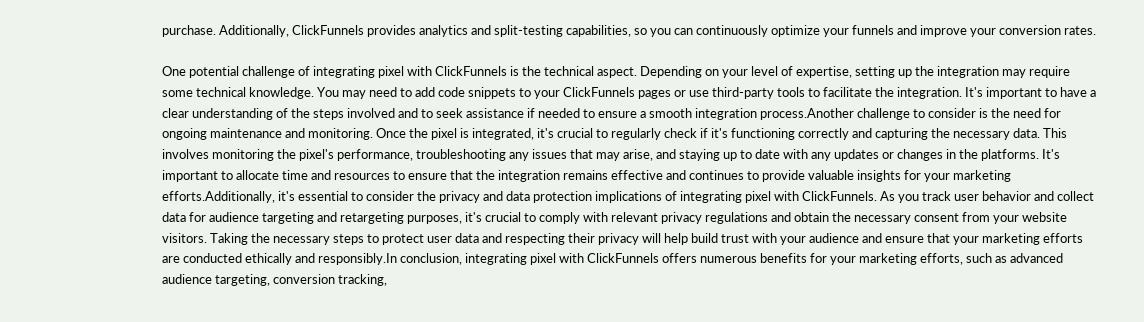purchase. Additionally, ClickFunnels provides analytics and split-testing capabilities, so you can continuously optimize your funnels and improve your conversion rates.

One potential challenge of integrating pixel with ClickFunnels is the technical aspect. Depending on your level of expertise, setting up the integration may require some technical knowledge. You may need to add code snippets to your ClickFunnels pages or use third-party tools to facilitate the integration. It's important to have a clear understanding of the steps involved and to seek assistance if needed to ensure a smooth integration process.Another challenge to consider is the need for ongoing maintenance and monitoring. Once the pixel is integrated, it's crucial to regularly check if it's functioning correctly and capturing the necessary data. This involves monitoring the pixel's performance, troubleshooting any issues that may arise, and staying up to date with any updates or changes in the platforms. It's important to allocate time and resources to ensure that the integration remains effective and continues to provide valuable insights for your marketing efforts.Additionally, it's essential to consider the privacy and data protection implications of integrating pixel with ClickFunnels. As you track user behavior and collect data for audience targeting and retargeting purposes, it's crucial to comply with relevant privacy regulations and obtain the necessary consent from your website visitors. Taking the necessary steps to protect user data and respecting their privacy will help build trust with your audience and ensure that your marketing efforts are conducted ethically and responsibly.In conclusion, integrating pixel with ClickFunnels offers numerous benefits for your marketing efforts, such as advanced audience targeting, conversion tracking,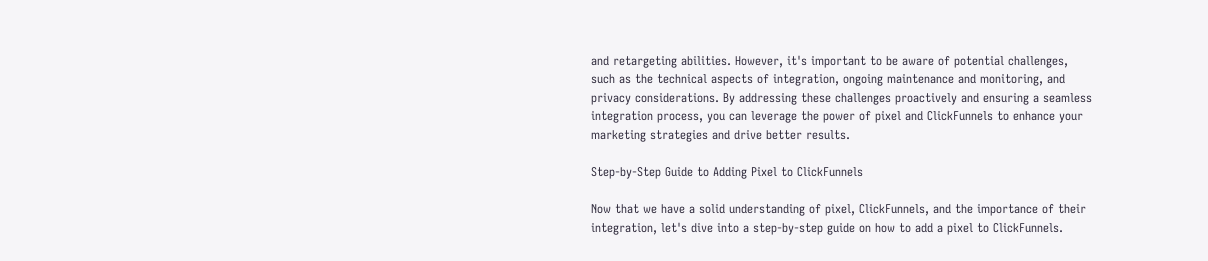and retargeting abilities. However, it's important to be aware of potential challenges, such as the technical aspects of integration, ongoing maintenance and monitoring, and privacy considerations. By addressing these challenges proactively and ensuring a seamless integration process, you can leverage the power of pixel and ClickFunnels to enhance your marketing strategies and drive better results.

Step-by-Step Guide to Adding Pixel to ClickFunnels

Now that we have a solid understanding of pixel, ClickFunnels, and the importance of their integration, let's dive into a step-by-step guide on how to add a pixel to ClickFunnels.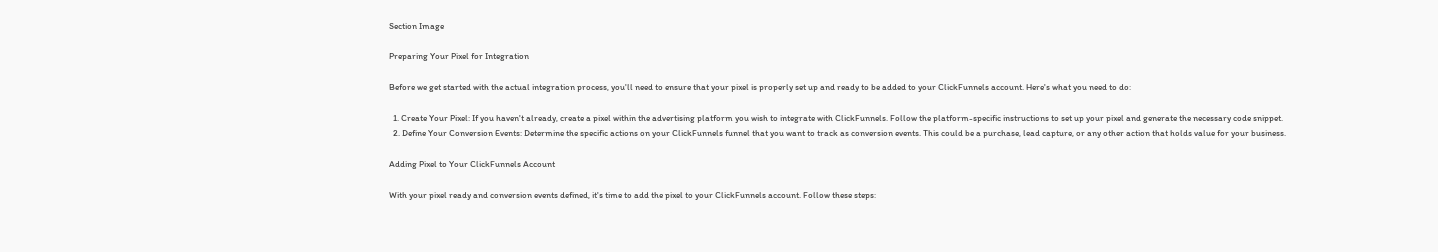Section Image

Preparing Your Pixel for Integration

Before we get started with the actual integration process, you'll need to ensure that your pixel is properly set up and ready to be added to your ClickFunnels account. Here's what you need to do:

  1. Create Your Pixel: If you haven't already, create a pixel within the advertising platform you wish to integrate with ClickFunnels. Follow the platform-specific instructions to set up your pixel and generate the necessary code snippet.
  2. Define Your Conversion Events: Determine the specific actions on your ClickFunnels funnel that you want to track as conversion events. This could be a purchase, lead capture, or any other action that holds value for your business.

Adding Pixel to Your ClickFunnels Account

With your pixel ready and conversion events defined, it's time to add the pixel to your ClickFunnels account. Follow these steps: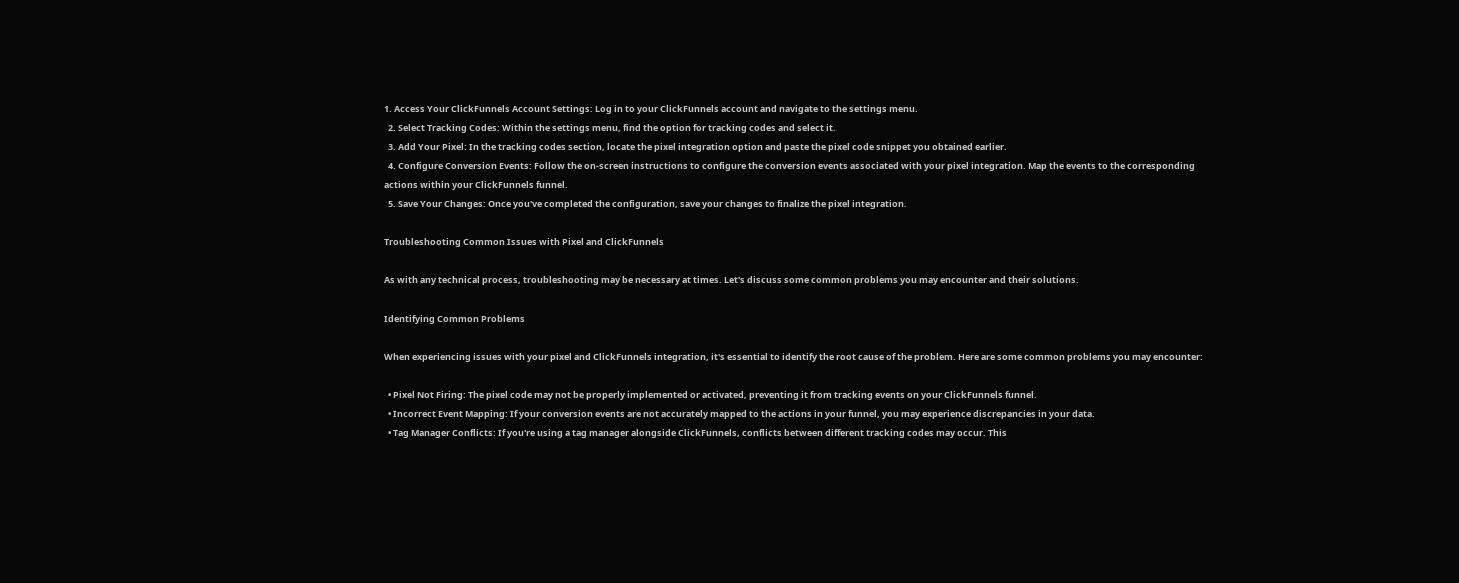1. Access Your ClickFunnels Account Settings: Log in to your ClickFunnels account and navigate to the settings menu.
  2. Select Tracking Codes: Within the settings menu, find the option for tracking codes and select it.
  3. Add Your Pixel: In the tracking codes section, locate the pixel integration option and paste the pixel code snippet you obtained earlier.
  4. Configure Conversion Events: Follow the on-screen instructions to configure the conversion events associated with your pixel integration. Map the events to the corresponding actions within your ClickFunnels funnel.
  5. Save Your Changes: Once you've completed the configuration, save your changes to finalize the pixel integration.

Troubleshooting Common Issues with Pixel and ClickFunnels

As with any technical process, troubleshooting may be necessary at times. Let's discuss some common problems you may encounter and their solutions.

Identifying Common Problems

When experiencing issues with your pixel and ClickFunnels integration, it's essential to identify the root cause of the problem. Here are some common problems you may encounter:

  • Pixel Not Firing: The pixel code may not be properly implemented or activated, preventing it from tracking events on your ClickFunnels funnel.
  • Incorrect Event Mapping: If your conversion events are not accurately mapped to the actions in your funnel, you may experience discrepancies in your data.
  • Tag Manager Conflicts: If you're using a tag manager alongside ClickFunnels, conflicts between different tracking codes may occur. This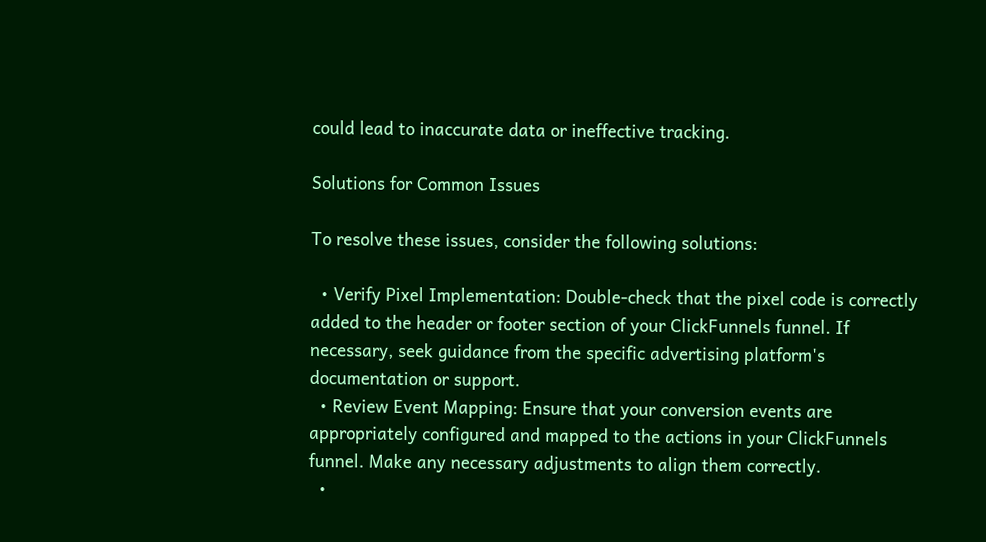could lead to inaccurate data or ineffective tracking.

Solutions for Common Issues

To resolve these issues, consider the following solutions:

  • Verify Pixel Implementation: Double-check that the pixel code is correctly added to the header or footer section of your ClickFunnels funnel. If necessary, seek guidance from the specific advertising platform's documentation or support.
  • Review Event Mapping: Ensure that your conversion events are appropriately configured and mapped to the actions in your ClickFunnels funnel. Make any necessary adjustments to align them correctly.
  •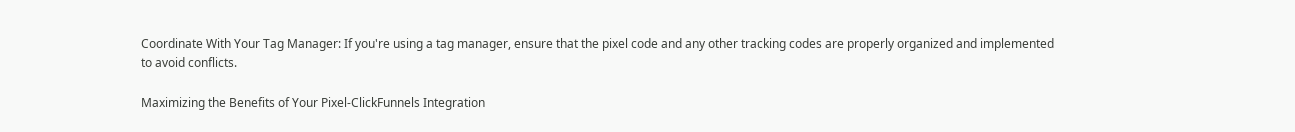Coordinate With Your Tag Manager: If you're using a tag manager, ensure that the pixel code and any other tracking codes are properly organized and implemented to avoid conflicts.

Maximizing the Benefits of Your Pixel-ClickFunnels Integration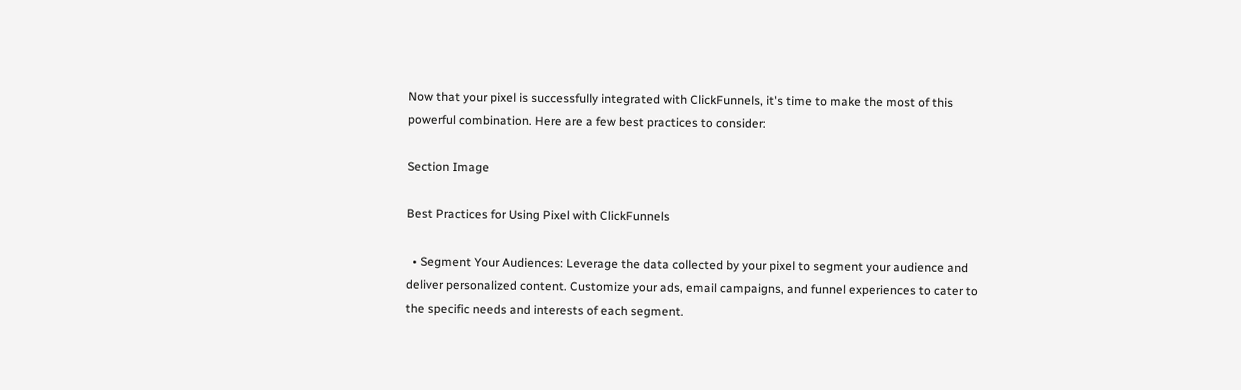Now that your pixel is successfully integrated with ClickFunnels, it's time to make the most of this powerful combination. Here are a few best practices to consider:

Section Image

Best Practices for Using Pixel with ClickFunnels

  • Segment Your Audiences: Leverage the data collected by your pixel to segment your audience and deliver personalized content. Customize your ads, email campaigns, and funnel experiences to cater to the specific needs and interests of each segment.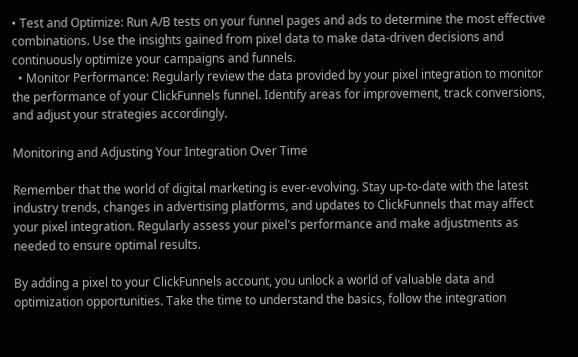• Test and Optimize: Run A/B tests on your funnel pages and ads to determine the most effective combinations. Use the insights gained from pixel data to make data-driven decisions and continuously optimize your campaigns and funnels.
  • Monitor Performance: Regularly review the data provided by your pixel integration to monitor the performance of your ClickFunnels funnel. Identify areas for improvement, track conversions, and adjust your strategies accordingly.

Monitoring and Adjusting Your Integration Over Time

Remember that the world of digital marketing is ever-evolving. Stay up-to-date with the latest industry trends, changes in advertising platforms, and updates to ClickFunnels that may affect your pixel integration. Regularly assess your pixel's performance and make adjustments as needed to ensure optimal results.

By adding a pixel to your ClickFunnels account, you unlock a world of valuable data and optimization opportunities. Take the time to understand the basics, follow the integration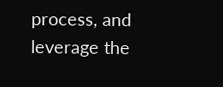process, and leverage the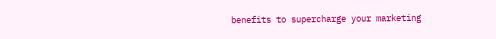benefits to supercharge your marketing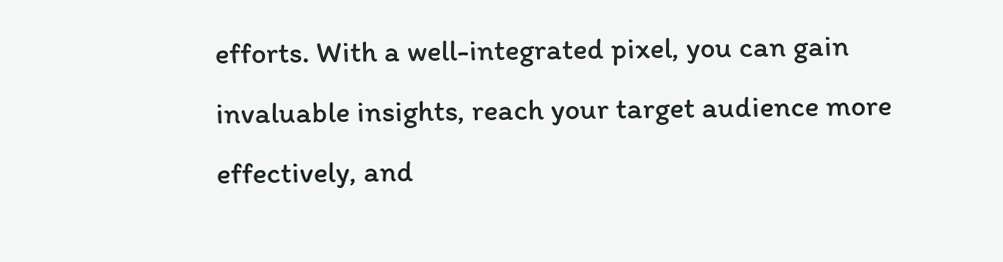efforts. With a well-integrated pixel, you can gain invaluable insights, reach your target audience more effectively, and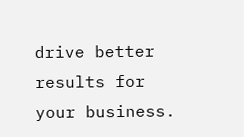drive better results for your business.